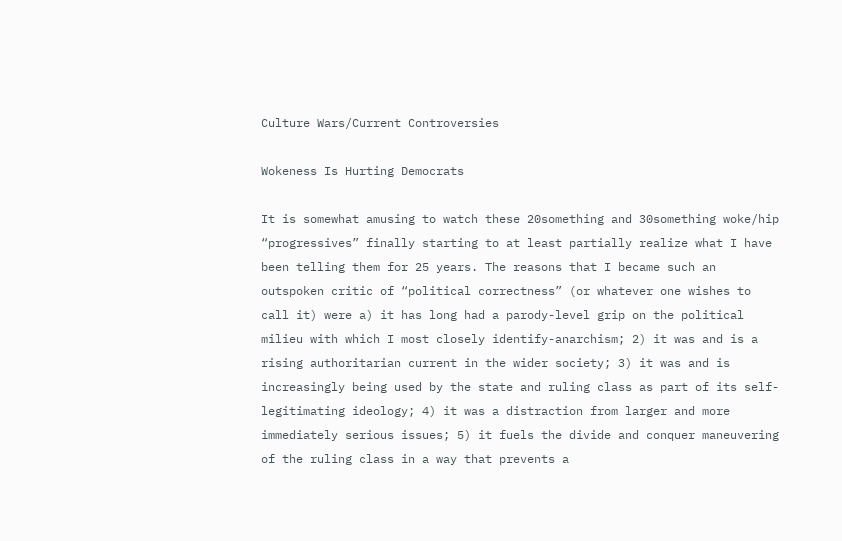Culture Wars/Current Controversies

Wokeness Is Hurting Democrats

It is somewhat amusing to watch these 20something and 30something woke/hip “progressives” finally starting to at least partially realize what I have been telling them for 25 years. The reasons that I became such an outspoken critic of “political correctness” (or whatever one wishes to call it) were a) it has long had a parody-level grip on the political milieu with which I most closely identify-anarchism; 2) it was and is a rising authoritarian current in the wider society; 3) it was and is increasingly being used by the state and ruling class as part of its self-legitimating ideology; 4) it was a distraction from larger and more immediately serious issues; 5) it fuels the divide and conquer maneuvering of the ruling class in a way that prevents a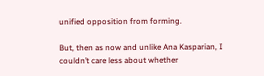unified opposition from forming.

But, then as now and unlike Ana Kasparian, I couldn’t care less about whether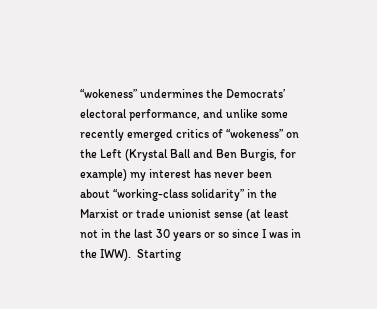“wokeness” undermines the Democrats’ electoral performance, and unlike some recently emerged critics of “wokeness” on the Left (Krystal Ball and Ben Burgis, for example) my interest has never been about “working-class solidarity” in the Marxist or trade unionist sense (at least not in the last 30 years or so since I was in the IWW).  Starting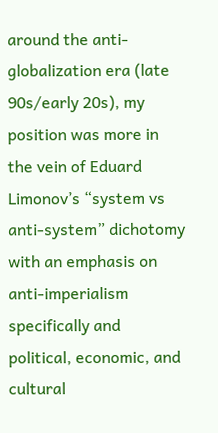around the anti-globalization era (late 90s/early 20s), my position was more in the vein of Eduard Limonov’s “system vs anti-system” dichotomy with an emphasis on anti-imperialism specifically and political, economic, and cultural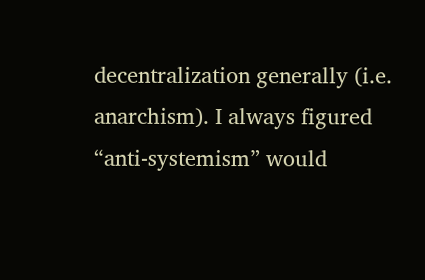decentralization generally (i.e. anarchism). I always figured “anti-systemism” would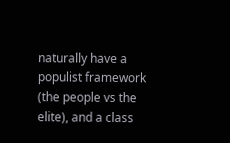naturally have a populist framework (the people vs the elite), and a class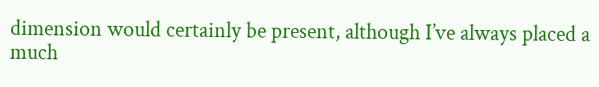dimension would certainly be present, although I’ve always placed a much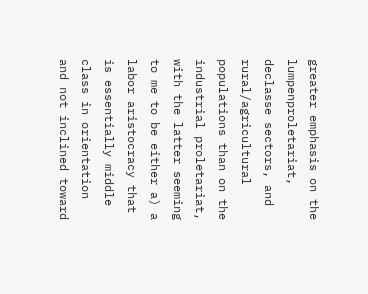greater emphasis on the lumpenproletariat, declasse sectors, and rural/agricultural populations than on the industrial proletariat, with the latter seeming to me to be either a) a labor aristocracy that is essentially middle class in orientation and not inclined toward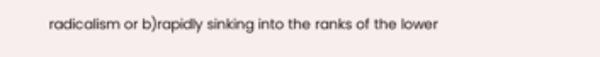radicalism or b)rapidly sinking into the ranks of the lower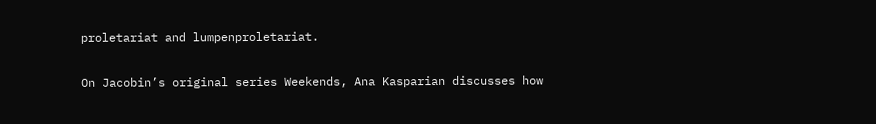proletariat and lumpenproletariat.

On Jacobin’s original series Weekends, Ana Kasparian discusses how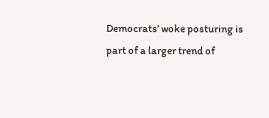Democrats’ woke posturing is part of a larger trend of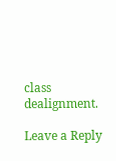class dealignment.

Leave a Reply